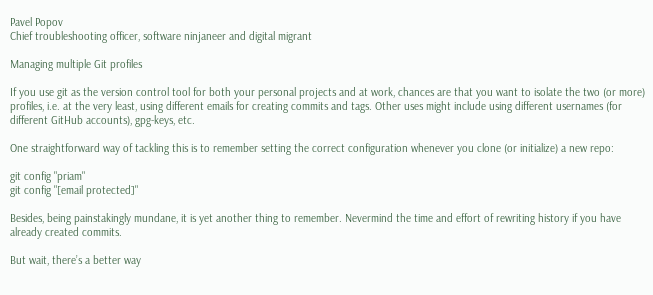Pavel Popov
Chief troubleshooting officer, software ninjaneer and digital migrant

Managing multiple Git profiles

If you use git as the version control tool for both your personal projects and at work, chances are that you want to isolate the two (or more) profiles, i.e. at the very least, using different emails for creating commits and tags. Other uses might include using different usernames (for different GitHub accounts), gpg-keys, etc.

One straightforward way of tackling this is to remember setting the correct configuration whenever you clone (or initialize) a new repo:

git config "priam"
git config "[email protected]"

Besides, being painstakingly mundane, it is yet another thing to remember. Nevermind the time and effort of rewriting history if you have already created commits.

But wait, there’s a better way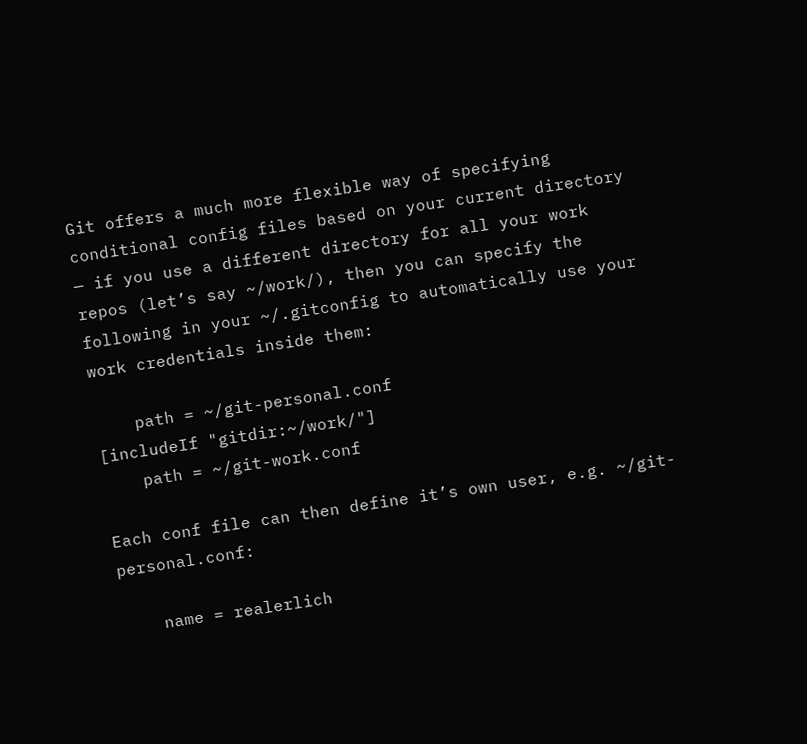Git offers a much more flexible way of specifying conditional config files based on your current directory — if you use a different directory for all your work repos (let’s say ~/work/), then you can specify the following in your ~/.gitconfig to automatically use your work credentials inside them:

    path = ~/git-personal.conf
[includeIf "gitdir:~/work/"]
    path = ~/git-work.conf

Each conf file can then define it’s own user, e.g. ~/git-personal.conf:

    name = realerlich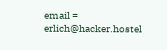email = erlich@hacker.hostel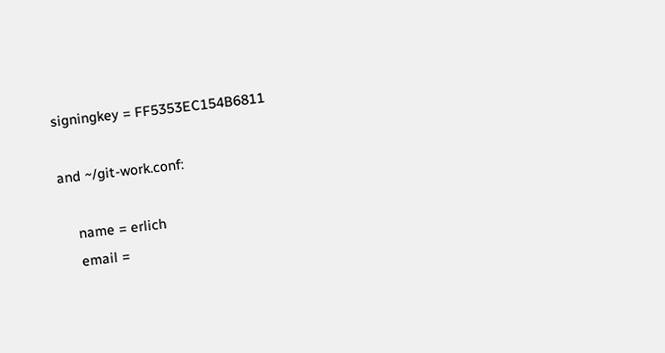signingkey = FF5353EC154B6811

and ~/git-work.conf:

    name = erlich
    email =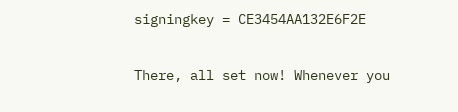signingkey = CE3454AA132E6F2E

There, all set now! Whenever you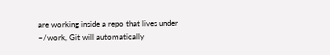are working inside a repo that lives under ~/work, Git will automatically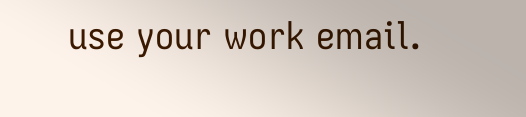use your work email.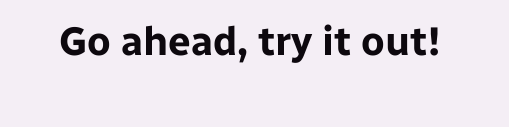Go ahead, try it out!